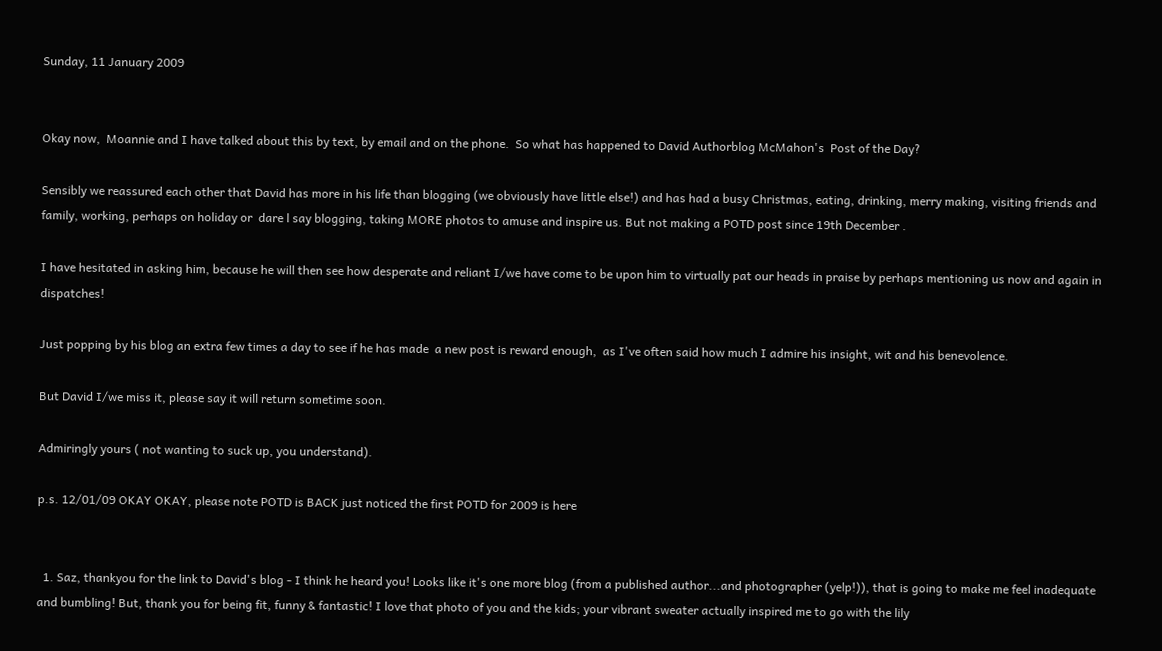Sunday, 11 January 2009


Okay now,  Moannie and I have talked about this by text, by email and on the phone.  So what has happened to David Authorblog McMahon's  Post of the Day?

Sensibly we reassured each other that David has more in his life than blogging (we obviously have little else!) and has had a busy Christmas, eating, drinking, merry making, visiting friends and family, working, perhaps on holiday or  dare l say blogging, taking MORE photos to amuse and inspire us. But not making a POTD post since 19th December .

I have hesitated in asking him, because he will then see how desperate and reliant I/we have come to be upon him to virtually pat our heads in praise by perhaps mentioning us now and again in dispatches!

Just popping by his blog an extra few times a day to see if he has made  a new post is reward enough,  as I've often said how much I admire his insight, wit and his benevolence.

But David I/we miss it, please say it will return sometime soon.

Admiringly yours ( not wanting to suck up, you understand).

p.s. 12/01/09 OKAY OKAY, please note POTD is BACK just noticed the first POTD for 2009 is here


  1. Saz, thankyou for the link to David's blog - I think he heard you! Looks like it's one more blog (from a published author...and photographer (yelp!)), that is going to make me feel inadequate and bumbling! But, thank you for being fit, funny & fantastic! I love that photo of you and the kids; your vibrant sweater actually inspired me to go with the lily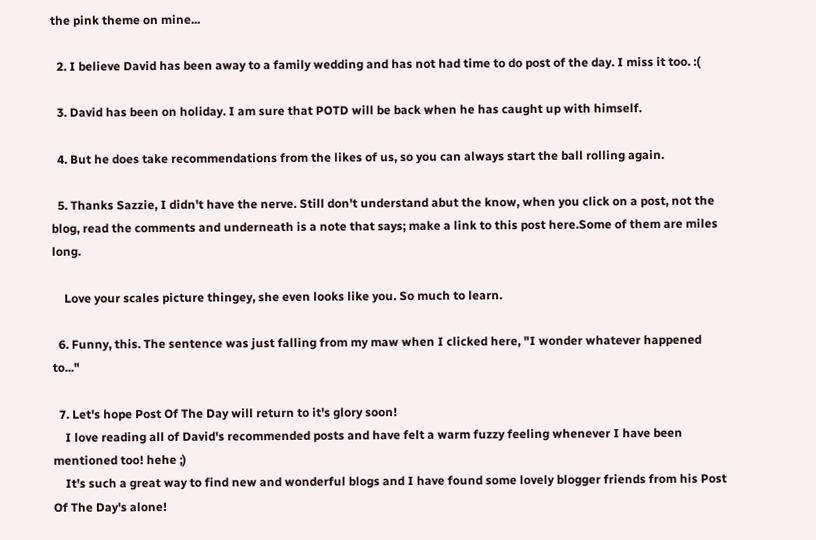the pink theme on mine...

  2. I believe David has been away to a family wedding and has not had time to do post of the day. I miss it too. :(

  3. David has been on holiday. I am sure that POTD will be back when he has caught up with himself.

  4. But he does take recommendations from the likes of us, so you can always start the ball rolling again.

  5. Thanks Sazzie, I didn't have the nerve. Still don't understand abut the know, when you click on a post, not the blog, read the comments and underneath is a note that says; make a link to this post here.Some of them are miles long.

    Love your scales picture thingey, she even looks like you. So much to learn.

  6. Funny, this. The sentence was just falling from my maw when I clicked here, "I wonder whatever happened to..."

  7. Let's hope Post Of The Day will return to it's glory soon!
    I love reading all of David's recommended posts and have felt a warm fuzzy feeling whenever I have been mentioned too! hehe ;)
    It's such a great way to find new and wonderful blogs and I have found some lovely blogger friends from his Post Of The Day's alone!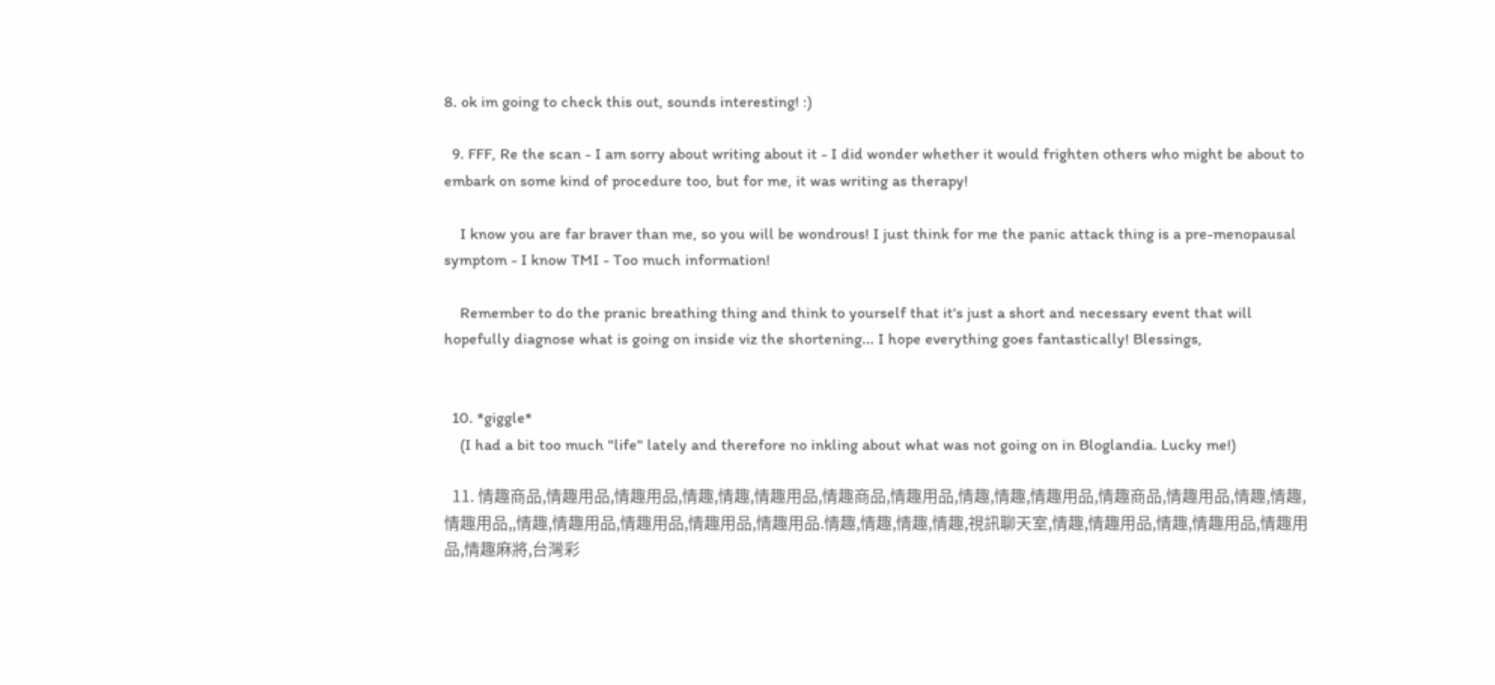8. ok im going to check this out, sounds interesting! :)

  9. FFF, Re the scan - I am sorry about writing about it - I did wonder whether it would frighten others who might be about to embark on some kind of procedure too, but for me, it was writing as therapy!

    I know you are far braver than me, so you will be wondrous! I just think for me the panic attack thing is a pre-menopausal symptom - I know TMI - Too much information!

    Remember to do the pranic breathing thing and think to yourself that it's just a short and necessary event that will hopefully diagnose what is going on inside viz the shortening... I hope everything goes fantastically! Blessings,


  10. *giggle*
    (I had a bit too much "life" lately and therefore no inkling about what was not going on in Bloglandia. Lucky me!)

  11. 情趣商品,情趣用品,情趣用品,情趣,情趣,情趣用品,情趣商品,情趣用品,情趣,情趣,情趣用品,情趣商品,情趣用品,情趣,情趣,情趣用品,,情趣,情趣用品,情趣用品,情趣用品,情趣用品.情趣,情趣,情趣,情趣,視訊聊天室,情趣,情趣用品,情趣,情趣用品,情趣用品,情趣麻將,台灣彩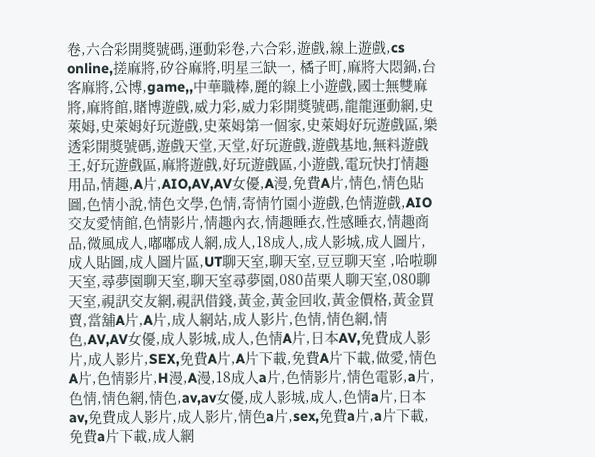卷,六合彩開獎號碼,運動彩卷,六合彩,遊戲,線上遊戲,cs online,搓麻將,矽谷麻將,明星三缺一, 橘子町,麻將大悶鍋,台客麻將,公博,game,,中華職棒,麗的線上小遊戲,國士無雙麻將,麻將館,賭博遊戲,威力彩,威力彩開獎號碼,龍龍運動網,史萊姆,史萊姆好玩遊戲,史萊姆第一個家,史萊姆好玩遊戲區,樂透彩開獎號碼,遊戲天堂,天堂,好玩遊戲,遊戲基地,無料遊戲王,好玩遊戲區,麻將遊戲,好玩遊戲區,小遊戲,電玩快打情趣用品,情趣,A片,AIO,AV,AV女優,A漫,免費A片,情色,情色貼圖,色情小說,情色文學,色情,寄情竹園小遊戲,色情遊戲,AIO交友愛情館,色情影片,情趣內衣,情趣睡衣,性感睡衣,情趣商品,微風成人,嘟嘟成人網,成人,18成人,成人影城,成人圖片,成人貼圖,成人圖片區,UT聊天室,聊天室,豆豆聊天室 ,哈啦聊天室,尋夢園聊天室,聊天室尋夢園,080苗栗人聊天室,080聊天室,視訊交友網,視訊借錢,黃金,黃金回收,黃金價格,黃金買賣,當舖A片,A片,成人網站,成人影片,色情,情色網,情色,AV,AV女優,成人影城,成人,色情A片,日本AV,免費成人影片,成人影片,SEX,免費A片,A片下載,免費A片下載,做愛,情色A片,色情影片,H漫,A漫,18成人a片,色情影片,情色電影,a片,色情,情色網,情色,av,av女優,成人影城,成人,色情a片,日本av,免費成人影片,成人影片,情色a片,sex,免費a片,a片下載,免費a片下載,成人網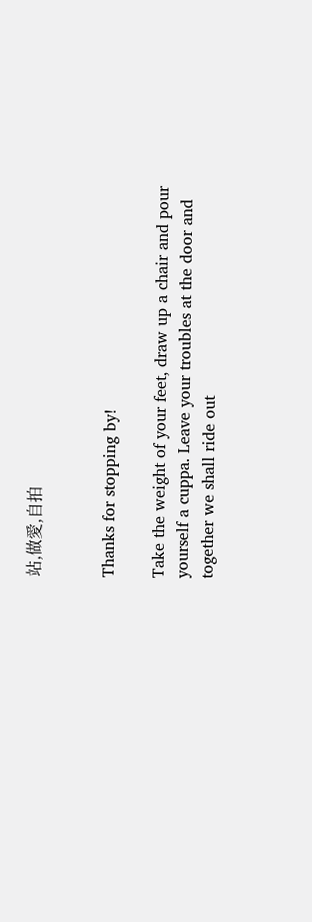站,做愛,自拍


Thanks for stopping by!

Take the weight of your feet, draw up a chair and pour yourself a cuppa. Leave your troubles at the door and together we shall ride out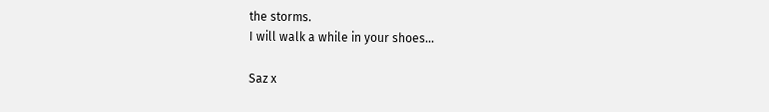the storms.
I will walk a while in your shoes...

Saz x